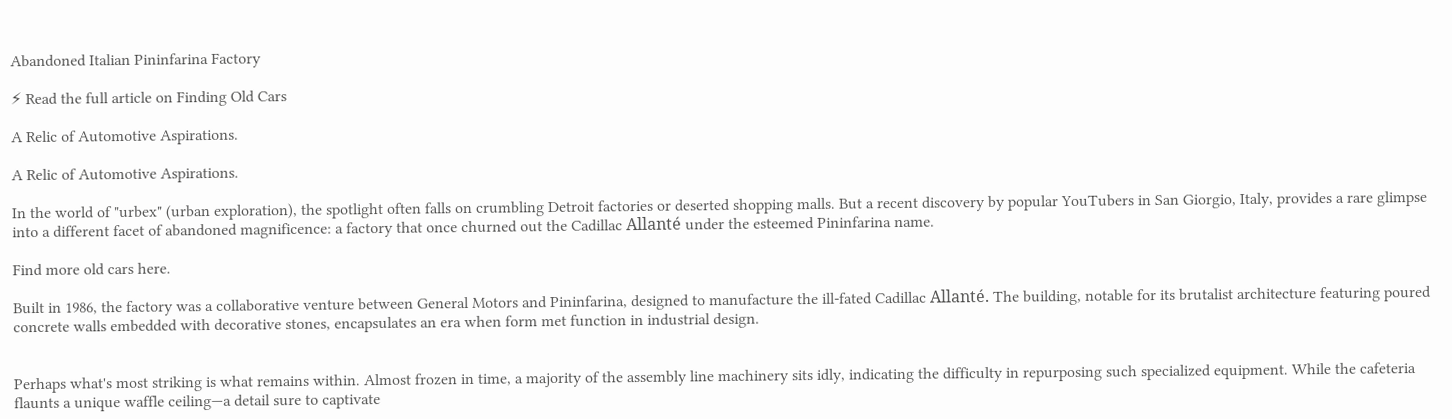Abandoned Italian Pininfarina Factory

⚡ Read the full article on Finding Old Cars

A Relic of Automotive Aspirations.

A Relic of Automotive Aspirations.

In the world of "urbex" (urban exploration), the spotlight often falls on crumbling Detroit factories or deserted shopping malls. But a recent discovery by popular YouTubers in San Giorgio, Italy, provides a rare glimpse into a different facet of abandoned magnificence: a factory that once churned out the Cadillac Allanté under the esteemed Pininfarina name.

Find more old cars here.

Built in 1986, the factory was a collaborative venture between General Motors and Pininfarina, designed to manufacture the ill-fated Cadillac Allanté. The building, notable for its brutalist architecture featuring poured concrete walls embedded with decorative stones, encapsulates an era when form met function in industrial design.


Perhaps what's most striking is what remains within. Almost frozen in time, a majority of the assembly line machinery sits idly, indicating the difficulty in repurposing such specialized equipment. While the cafeteria flaunts a unique waffle ceiling—a detail sure to captivate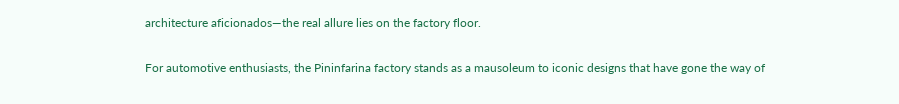architecture aficionados—the real allure lies on the factory floor.

For automotive enthusiasts, the Pininfarina factory stands as a mausoleum to iconic designs that have gone the way of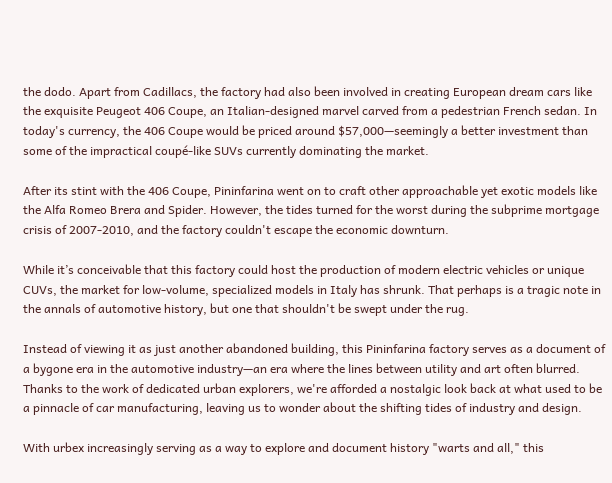the dodo. Apart from Cadillacs, the factory had also been involved in creating European dream cars like the exquisite Peugeot 406 Coupe, an Italian-designed marvel carved from a pedestrian French sedan. In today's currency, the 406 Coupe would be priced around $57,000—seemingly a better investment than some of the impractical coupé-like SUVs currently dominating the market.

After its stint with the 406 Coupe, Pininfarina went on to craft other approachable yet exotic models like the Alfa Romeo Brera and Spider. However, the tides turned for the worst during the subprime mortgage crisis of 2007-2010, and the factory couldn't escape the economic downturn.

While it’s conceivable that this factory could host the production of modern electric vehicles or unique CUVs, the market for low-volume, specialized models in Italy has shrunk. That perhaps is a tragic note in the annals of automotive history, but one that shouldn't be swept under the rug.

Instead of viewing it as just another abandoned building, this Pininfarina factory serves as a document of a bygone era in the automotive industry—an era where the lines between utility and art often blurred. Thanks to the work of dedicated urban explorers, we're afforded a nostalgic look back at what used to be a pinnacle of car manufacturing, leaving us to wonder about the shifting tides of industry and design.

With urbex increasingly serving as a way to explore and document history "warts and all," this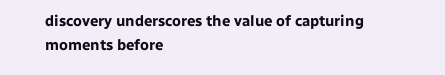discovery underscores the value of capturing moments before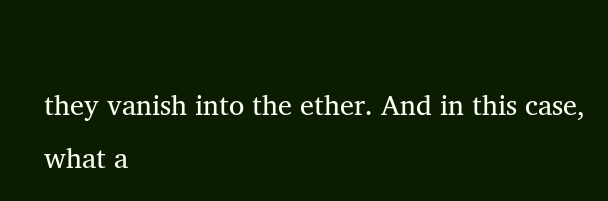they vanish into the ether. And in this case, what a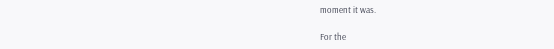moment it was.

For the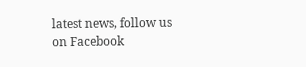latest news, follow us on Facebook